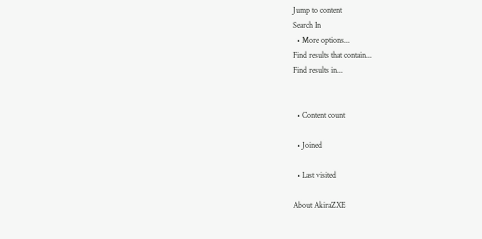Jump to content
Search In
  • More options...
Find results that contain...
Find results in...


  • Content count

  • Joined

  • Last visited

About AkiraZXE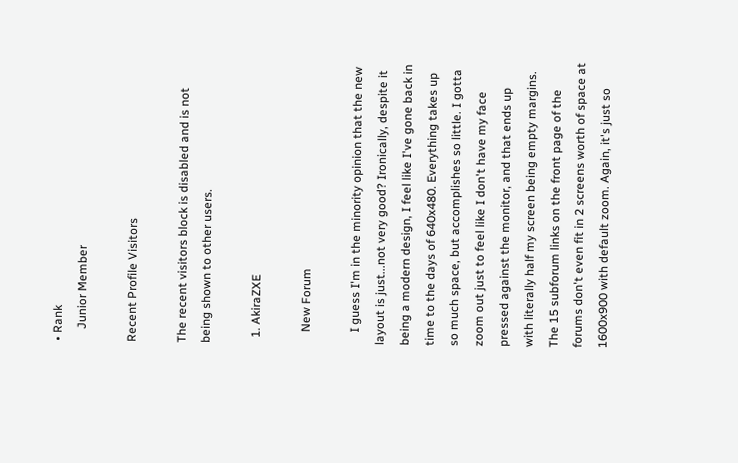• Rank
    Junior Member

Recent Profile Visitors

The recent visitors block is disabled and is not being shown to other users.

  1. AkiraZXE

    New Forum

    I guess I'm in the minority opinion that the new layout is just...not very good? Ironically, despite it being a modern design, I feel like I've gone back in time to the days of 640x480. Everything takes up so much space, but accomplishes so little. I gotta zoom out just to feel like I don't have my face pressed against the monitor, and that ends up with literally half my screen being empty margins. The 15 subforum links on the front page of the forums don't even fit in 2 screens worth of space at 1600x900 with default zoom. Again, it's just so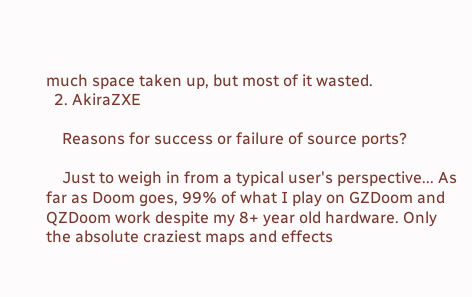much space taken up, but most of it wasted.
  2. AkiraZXE

    Reasons for success or failure of source ports?

    Just to weigh in from a typical user's perspective... As far as Doom goes, 99% of what I play on GZDoom and QZDoom work despite my 8+ year old hardware. Only the absolute craziest maps and effects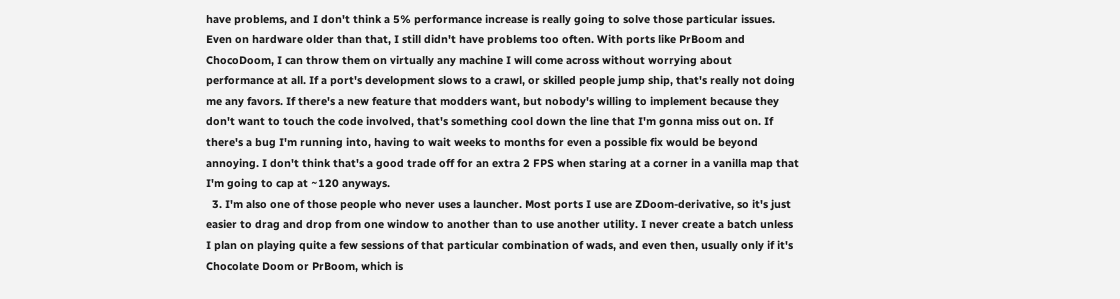have problems, and I don't think a 5% performance increase is really going to solve those particular issues. Even on hardware older than that, I still didn't have problems too often. With ports like PrBoom and ChocoDoom, I can throw them on virtually any machine I will come across without worrying about performance at all. If a port's development slows to a crawl, or skilled people jump ship, that's really not doing me any favors. If there's a new feature that modders want, but nobody's willing to implement because they don't want to touch the code involved, that's something cool down the line that I'm gonna miss out on. If there's a bug I'm running into, having to wait weeks to months for even a possible fix would be beyond annoying. I don't think that's a good trade off for an extra 2 FPS when staring at a corner in a vanilla map that I'm going to cap at ~120 anyways.
  3. I'm also one of those people who never uses a launcher. Most ports I use are ZDoom-derivative, so it's just easier to drag and drop from one window to another than to use another utility. I never create a batch unless I plan on playing quite a few sessions of that particular combination of wads, and even then, usually only if it's Chocolate Doom or PrBoom, which is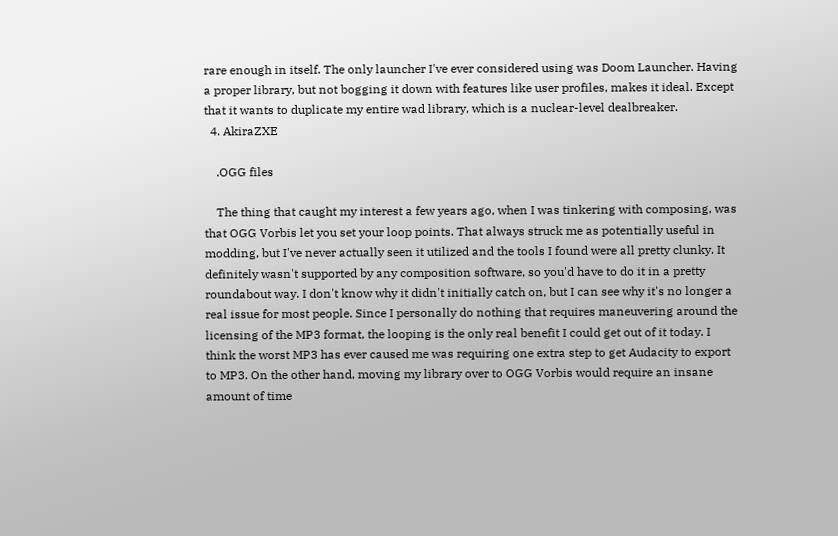rare enough in itself. The only launcher I've ever considered using was Doom Launcher. Having a proper library, but not bogging it down with features like user profiles, makes it ideal. Except that it wants to duplicate my entire wad library, which is a nuclear-level dealbreaker.
  4. AkiraZXE

    .OGG files

    The thing that caught my interest a few years ago, when I was tinkering with composing, was that OGG Vorbis let you set your loop points. That always struck me as potentially useful in modding, but I've never actually seen it utilized and the tools I found were all pretty clunky. It definitely wasn't supported by any composition software, so you'd have to do it in a pretty roundabout way. I don't know why it didn't initially catch on, but I can see why it's no longer a real issue for most people. Since I personally do nothing that requires maneuvering around the licensing of the MP3 format, the looping is the only real benefit I could get out of it today. I think the worst MP3 has ever caused me was requiring one extra step to get Audacity to export to MP3. On the other hand, moving my library over to OGG Vorbis would require an insane amount of time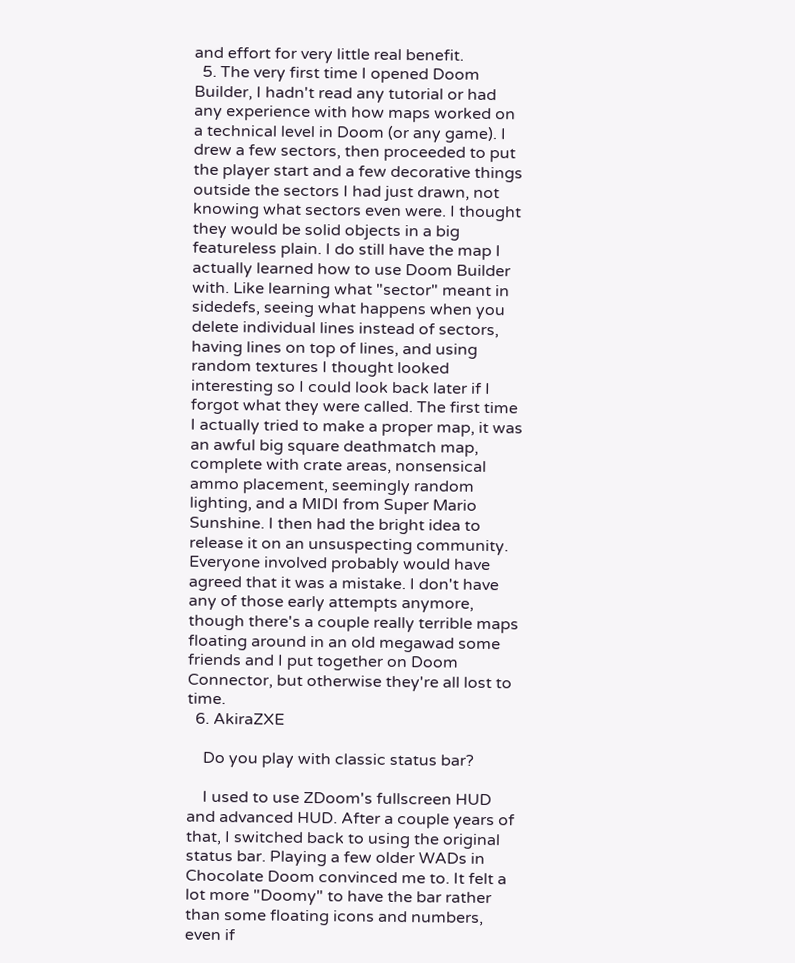and effort for very little real benefit.
  5. The very first time I opened Doom Builder, I hadn't read any tutorial or had any experience with how maps worked on a technical level in Doom (or any game). I drew a few sectors, then proceeded to put the player start and a few decorative things outside the sectors I had just drawn, not knowing what sectors even were. I thought they would be solid objects in a big featureless plain. I do still have the map I actually learned how to use Doom Builder with. Like learning what "sector" meant in sidedefs, seeing what happens when you delete individual lines instead of sectors, having lines on top of lines, and using random textures I thought looked interesting so I could look back later if I forgot what they were called. The first time I actually tried to make a proper map, it was an awful big square deathmatch map, complete with crate areas, nonsensical ammo placement, seemingly random lighting, and a MIDI from Super Mario Sunshine. I then had the bright idea to release it on an unsuspecting community. Everyone involved probably would have agreed that it was a mistake. I don't have any of those early attempts anymore, though there's a couple really terrible maps floating around in an old megawad some friends and I put together on Doom Connector, but otherwise they're all lost to time.
  6. AkiraZXE

    Do you play with classic status bar?

    I used to use ZDoom's fullscreen HUD and advanced HUD. After a couple years of that, I switched back to using the original status bar. Playing a few older WADs in Chocolate Doom convinced me to. It felt a lot more "Doomy" to have the bar rather than some floating icons and numbers, even if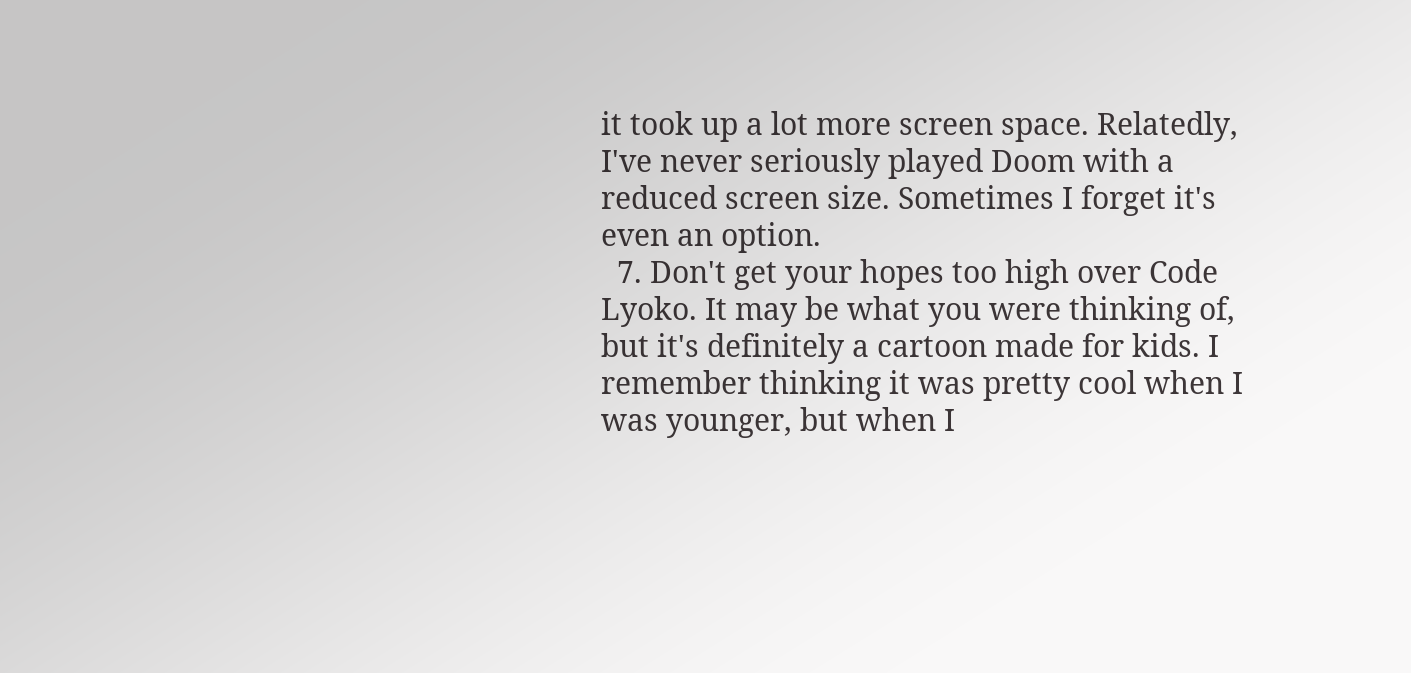it took up a lot more screen space. Relatedly, I've never seriously played Doom with a reduced screen size. Sometimes I forget it's even an option.
  7. Don't get your hopes too high over Code Lyoko. It may be what you were thinking of, but it's definitely a cartoon made for kids. I remember thinking it was pretty cool when I was younger, but when I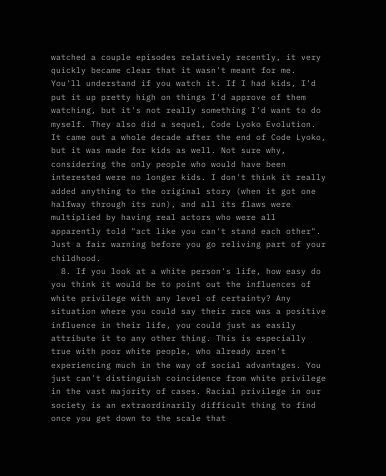watched a couple episodes relatively recently, it very quickly became clear that it wasn't meant for me. You'll understand if you watch it. If I had kids, I'd put it up pretty high on things I'd approve of them watching, but it's not really something I'd want to do myself. They also did a sequel, Code Lyoko Evolution. It came out a whole decade after the end of Code Lyoko, but it was made for kids as well. Not sure why, considering the only people who would have been interested were no longer kids. I don't think it really added anything to the original story (when it got one halfway through its run), and all its flaws were multiplied by having real actors who were all apparently told "act like you can't stand each other". Just a fair warning before you go reliving part of your childhood.
  8. If you look at a white person's life, how easy do you think it would be to point out the influences of white privilege with any level of certainty? Any situation where you could say their race was a positive influence in their life, you could just as easily attribute it to any other thing. This is especially true with poor white people, who already aren't experiencing much in the way of social advantages. You just can't distinguish coincidence from white privilege in the vast majority of cases. Racial privilege in our society is an extraordinarily difficult thing to find once you get down to the scale that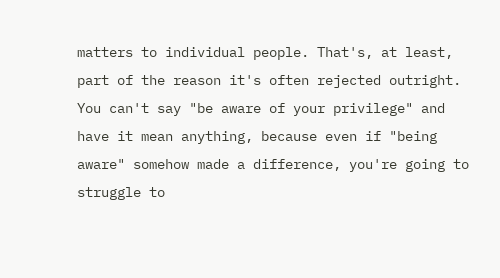matters to individual people. That's, at least, part of the reason it's often rejected outright. You can't say "be aware of your privilege" and have it mean anything, because even if "being aware" somehow made a difference, you're going to struggle to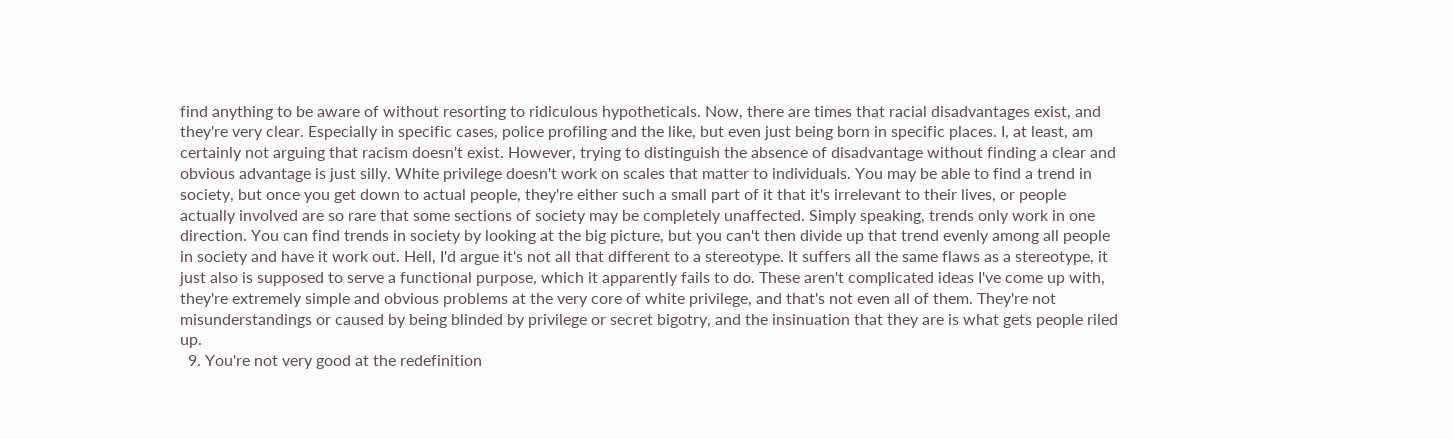find anything to be aware of without resorting to ridiculous hypotheticals. Now, there are times that racial disadvantages exist, and they're very clear. Especially in specific cases, police profiling and the like, but even just being born in specific places. I, at least, am certainly not arguing that racism doesn't exist. However, trying to distinguish the absence of disadvantage without finding a clear and obvious advantage is just silly. White privilege doesn't work on scales that matter to individuals. You may be able to find a trend in society, but once you get down to actual people, they're either such a small part of it that it's irrelevant to their lives, or people actually involved are so rare that some sections of society may be completely unaffected. Simply speaking, trends only work in one direction. You can find trends in society by looking at the big picture, but you can't then divide up that trend evenly among all people in society and have it work out. Hell, I'd argue it's not all that different to a stereotype. It suffers all the same flaws as a stereotype, it just also is supposed to serve a functional purpose, which it apparently fails to do. These aren't complicated ideas I've come up with, they're extremely simple and obvious problems at the very core of white privilege, and that's not even all of them. They're not misunderstandings or caused by being blinded by privilege or secret bigotry, and the insinuation that they are is what gets people riled up.
  9. You're not very good at the redefinition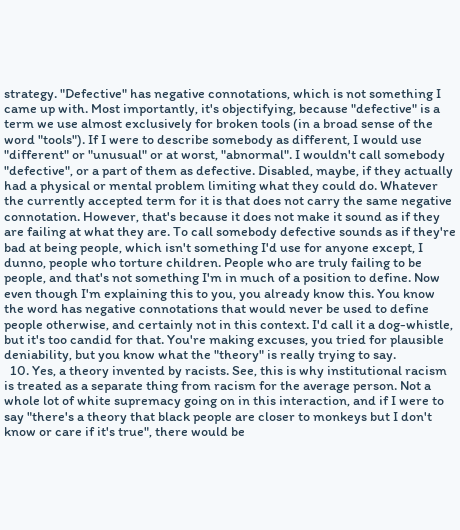strategy. "Defective" has negative connotations, which is not something I came up with. Most importantly, it's objectifying, because "defective" is a term we use almost exclusively for broken tools (in a broad sense of the word "tools"). If I were to describe somebody as different, I would use "different" or "unusual" or at worst, "abnormal". I wouldn't call somebody "defective", or a part of them as defective. Disabled, maybe, if they actually had a physical or mental problem limiting what they could do. Whatever the currently accepted term for it is that does not carry the same negative connotation. However, that's because it does not make it sound as if they are failing at what they are. To call somebody defective sounds as if they're bad at being people, which isn't something I'd use for anyone except, I dunno, people who torture children. People who are truly failing to be people, and that's not something I'm in much of a position to define. Now even though I'm explaining this to you, you already know this. You know the word has negative connotations that would never be used to define people otherwise, and certainly not in this context. I'd call it a dog-whistle, but it's too candid for that. You're making excuses, you tried for plausible deniability, but you know what the "theory" is really trying to say.
  10. Yes, a theory invented by racists. See, this is why institutional racism is treated as a separate thing from racism for the average person. Not a whole lot of white supremacy going on in this interaction, and if I were to say "there's a theory that black people are closer to monkeys but I don't know or care if it's true", there would be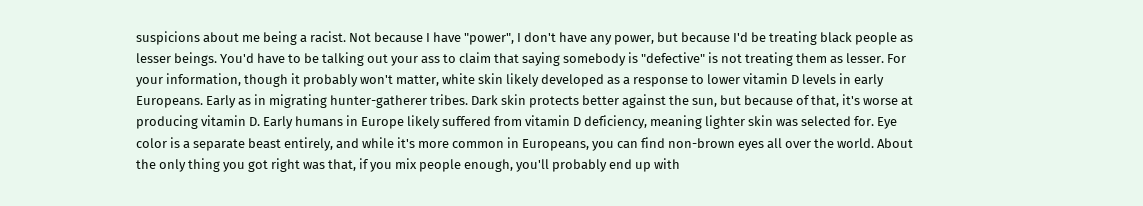suspicions about me being a racist. Not because I have "power", I don't have any power, but because I'd be treating black people as lesser beings. You'd have to be talking out your ass to claim that saying somebody is "defective" is not treating them as lesser. For your information, though it probably won't matter, white skin likely developed as a response to lower vitamin D levels in early Europeans. Early as in migrating hunter-gatherer tribes. Dark skin protects better against the sun, but because of that, it's worse at producing vitamin D. Early humans in Europe likely suffered from vitamin D deficiency, meaning lighter skin was selected for. Eye color is a separate beast entirely, and while it's more common in Europeans, you can find non-brown eyes all over the world. About the only thing you got right was that, if you mix people enough, you'll probably end up with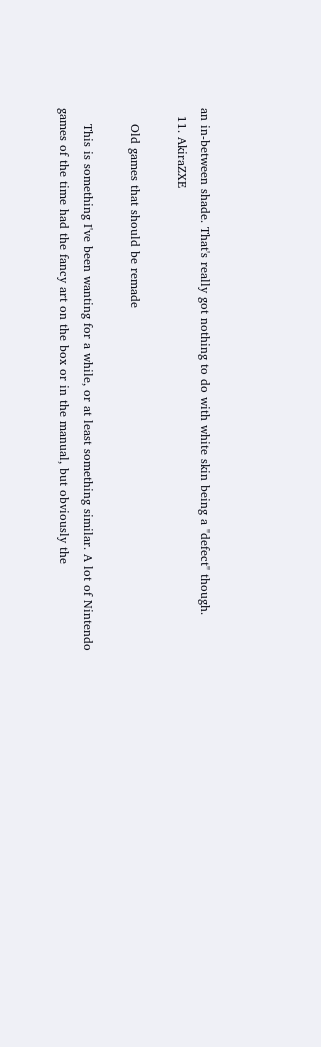an in-between shade. That's really got nothing to do with white skin being a "defect" though.
  11. AkiraZXE

    Old games that should be remade

    This is something I've been wanting for a while, or at least something similar. A lot of Nintendo games of the time had the fancy art on the box or in the manual, but obviously the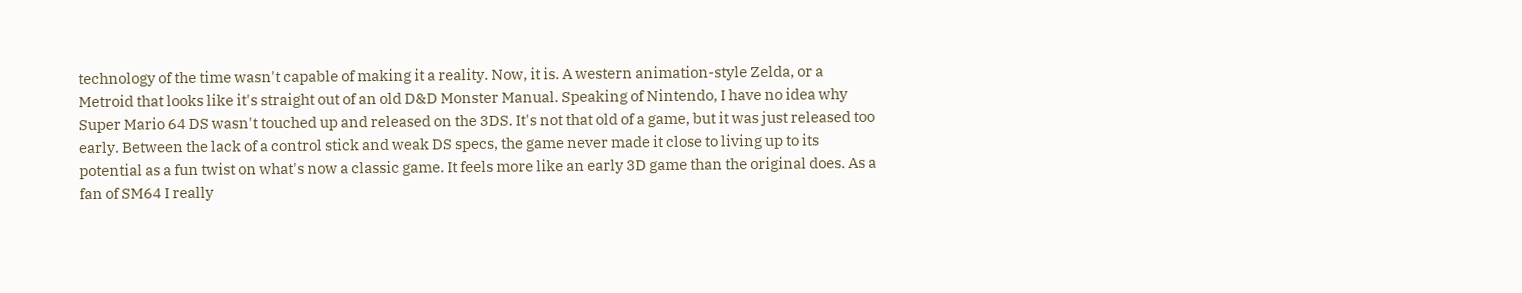technology of the time wasn't capable of making it a reality. Now, it is. A western animation-style Zelda, or a Metroid that looks like it's straight out of an old D&D Monster Manual. Speaking of Nintendo, I have no idea why Super Mario 64 DS wasn't touched up and released on the 3DS. It's not that old of a game, but it was just released too early. Between the lack of a control stick and weak DS specs, the game never made it close to living up to its potential as a fun twist on what's now a classic game. It feels more like an early 3D game than the original does. As a fan of SM64 I really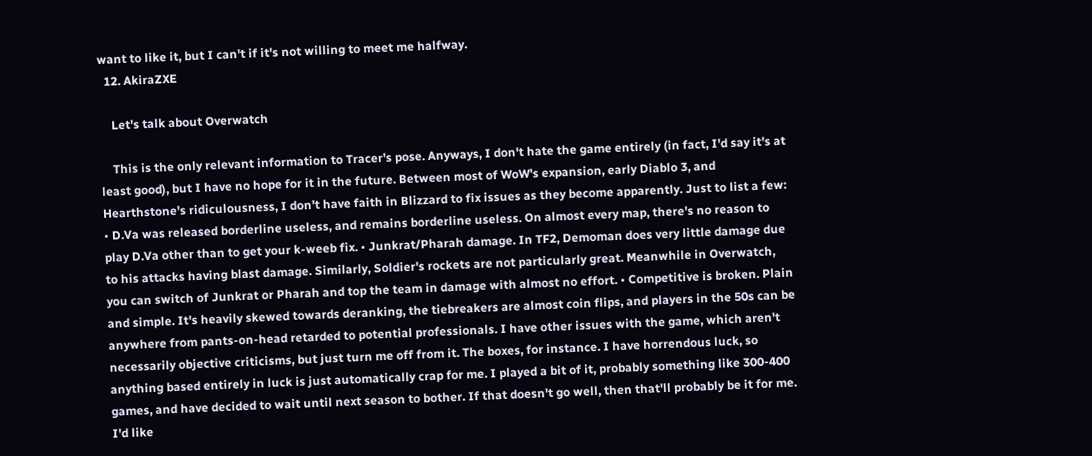want to like it, but I can't if it's not willing to meet me halfway.
  12. AkiraZXE

    Let's talk about Overwatch

    This is the only relevant information to Tracer's pose. Anyways, I don't hate the game entirely (in fact, I'd say it's at least good), but I have no hope for it in the future. Between most of WoW's expansion, early Diablo 3, and Hearthstone's ridiculousness, I don't have faith in Blizzard to fix issues as they become apparently. Just to list a few: • D.Va was released borderline useless, and remains borderline useless. On almost every map, there's no reason to play D.Va other than to get your k-weeb fix. • Junkrat/Pharah damage. In TF2, Demoman does very little damage due to his attacks having blast damage. Similarly, Soldier's rockets are not particularly great. Meanwhile in Overwatch, you can switch of Junkrat or Pharah and top the team in damage with almost no effort. • Competitive is broken. Plain and simple. It's heavily skewed towards deranking, the tiebreakers are almost coin flips, and players in the 50s can be anywhere from pants-on-head retarded to potential professionals. I have other issues with the game, which aren't necessarily objective criticisms, but just turn me off from it. The boxes, for instance. I have horrendous luck, so anything based entirely in luck is just automatically crap for me. I played a bit of it, probably something like 300-400 games, and have decided to wait until next season to bother. If that doesn't go well, then that'll probably be it for me. I'd like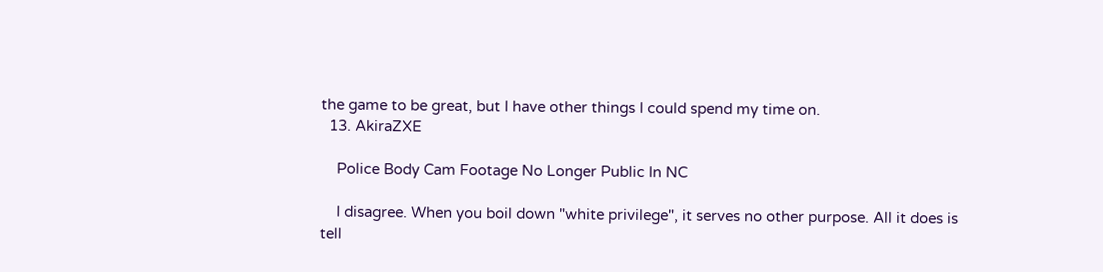the game to be great, but I have other things I could spend my time on.
  13. AkiraZXE

    Police Body Cam Footage No Longer Public In NC

    I disagree. When you boil down "white privilege", it serves no other purpose. All it does is tell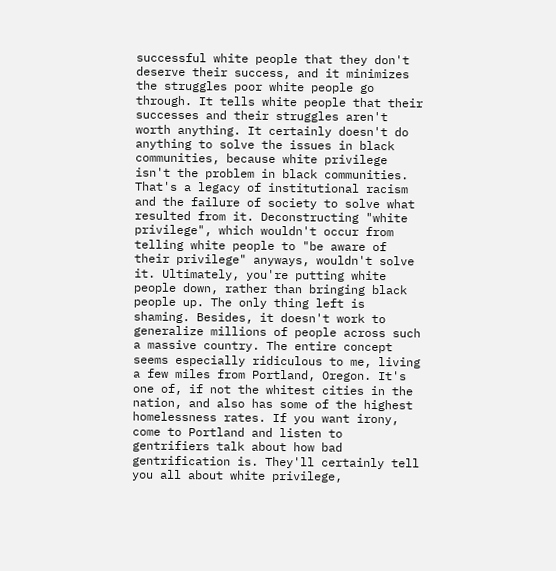successful white people that they don't deserve their success, and it minimizes the struggles poor white people go through. It tells white people that their successes and their struggles aren't worth anything. It certainly doesn't do anything to solve the issues in black communities, because white privilege isn't the problem in black communities. That's a legacy of institutional racism and the failure of society to solve what resulted from it. Deconstructing "white privilege", which wouldn't occur from telling white people to "be aware of their privilege" anyways, wouldn't solve it. Ultimately, you're putting white people down, rather than bringing black people up. The only thing left is shaming. Besides, it doesn't work to generalize millions of people across such a massive country. The entire concept seems especially ridiculous to me, living a few miles from Portland, Oregon. It's one of, if not the whitest cities in the nation, and also has some of the highest homelessness rates. If you want irony, come to Portland and listen to gentrifiers talk about how bad gentrification is. They'll certainly tell you all about white privilege,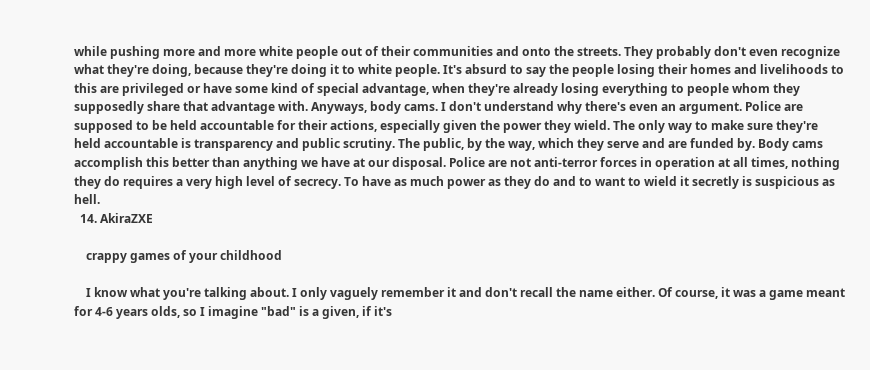while pushing more and more white people out of their communities and onto the streets. They probably don't even recognize what they're doing, because they're doing it to white people. It's absurd to say the people losing their homes and livelihoods to this are privileged or have some kind of special advantage, when they're already losing everything to people whom they supposedly share that advantage with. Anyways, body cams. I don't understand why there's even an argument. Police are supposed to be held accountable for their actions, especially given the power they wield. The only way to make sure they're held accountable is transparency and public scrutiny. The public, by the way, which they serve and are funded by. Body cams accomplish this better than anything we have at our disposal. Police are not anti-terror forces in operation at all times, nothing they do requires a very high level of secrecy. To have as much power as they do and to want to wield it secretly is suspicious as hell.
  14. AkiraZXE

    crappy games of your childhood

    I know what you're talking about. I only vaguely remember it and don't recall the name either. Of course, it was a game meant for 4-6 years olds, so I imagine "bad" is a given, if it's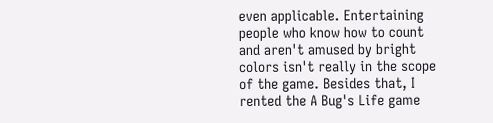even applicable. Entertaining people who know how to count and aren't amused by bright colors isn't really in the scope of the game. Besides that, I rented the A Bug's Life game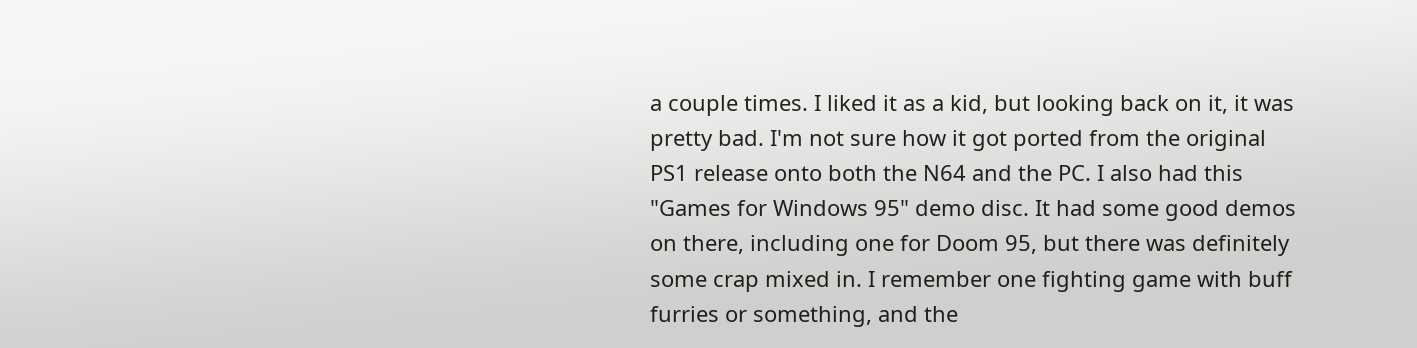a couple times. I liked it as a kid, but looking back on it, it was pretty bad. I'm not sure how it got ported from the original PS1 release onto both the N64 and the PC. I also had this "Games for Windows 95" demo disc. It had some good demos on there, including one for Doom 95, but there was definitely some crap mixed in. I remember one fighting game with buff furries or something, and the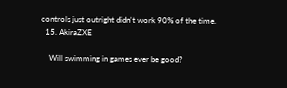controls just outright didn't work 90% of the time.
  15. AkiraZXE

    Will swimming in games ever be good?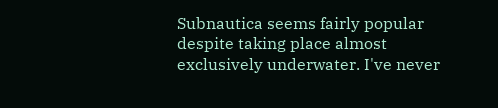Subnautica seems fairly popular despite taking place almost exclusively underwater. I've never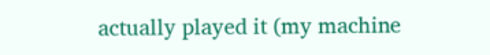actually played it (my machine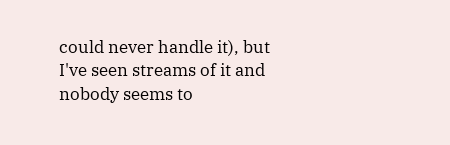could never handle it), but I've seen streams of it and nobody seems to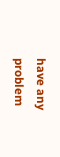have any problem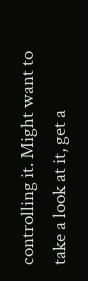controlling it. Might want to take a look at it, get a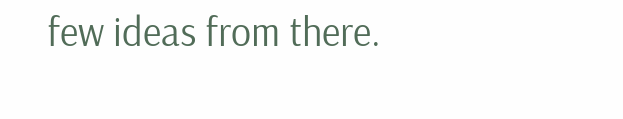few ideas from there.